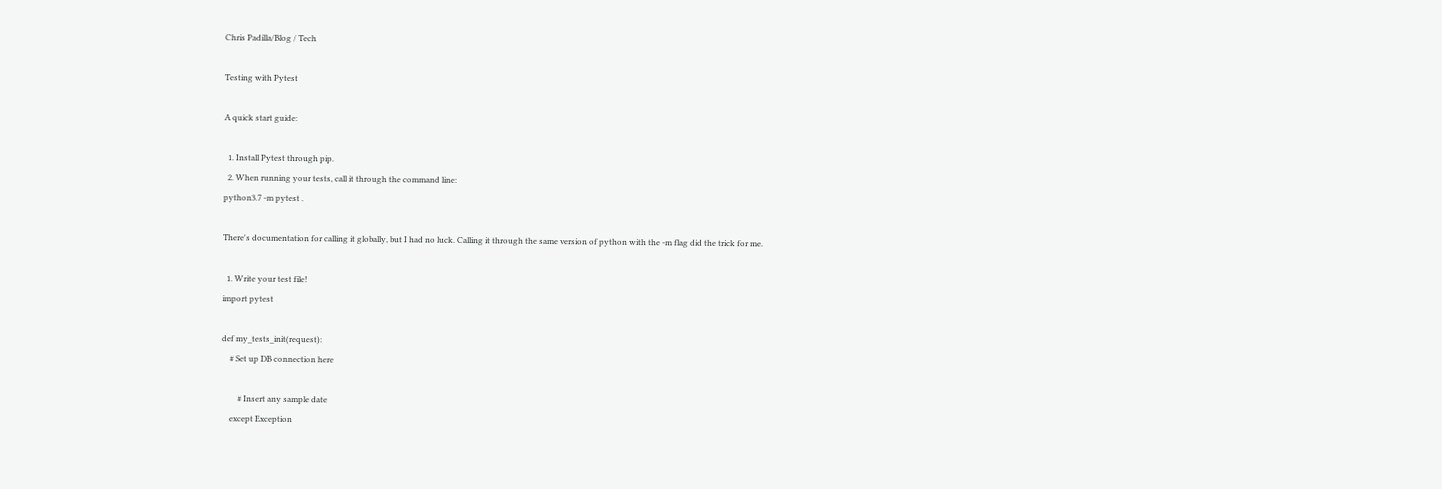Chris Padilla/Blog / Tech

Testing with Pytest

A quick start guide:

  1. Install Pytest through pip.
  2. When running your tests, call it through the command line:
python3.7 -m pytest .

There's documentation for calling it globally, but I had no luck. Calling it through the same version of python with the -m flag did the trick for me.

  1. Write your test file!
import pytest

def my_tests_init(request):
    # Set up DB connection here

        # Insert any sample date
    except Exception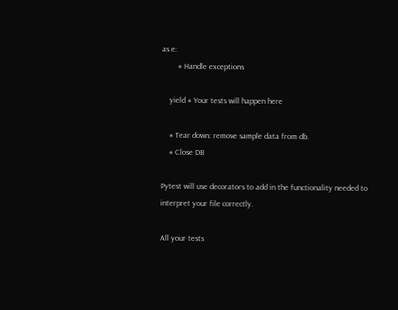as e:
        # Handle exceptions

    yield # Your tests will happen here

    # Tear down: remove sample data from db.
    # Close DB

Pytest will use decorators to add in the functionality needed to interpret your file correctly.

All your tests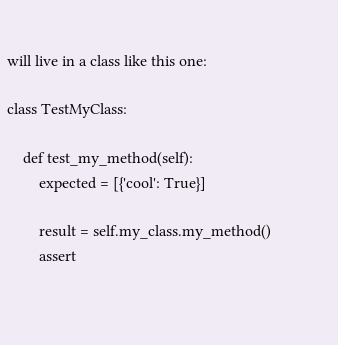will live in a class like this one:

class TestMyClass:

    def test_my_method(self):
        expected = [{'cool': True}]

        result = self.my_class.my_method()
        assert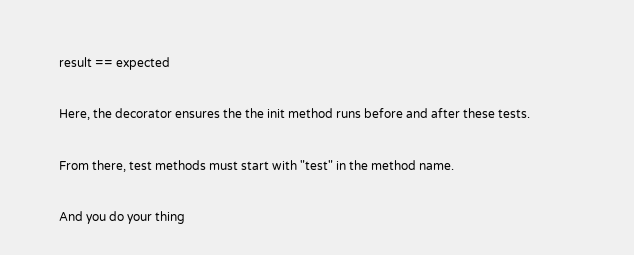result == expected

Here, the decorator ensures the the init method runs before and after these tests.

From there, test methods must start with "test" in the method name.

And you do your thing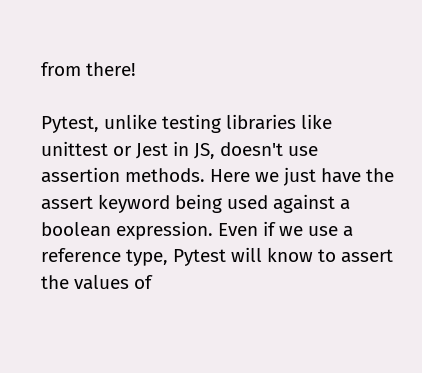from there!

Pytest, unlike testing libraries like unittest or Jest in JS, doesn't use assertion methods. Here we just have the assert keyword being used against a boolean expression. Even if we use a reference type, Pytest will know to assert the values of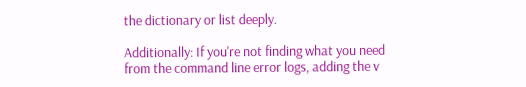the dictionary or list deeply.

Additionally: If you're not finding what you need from the command line error logs, adding the v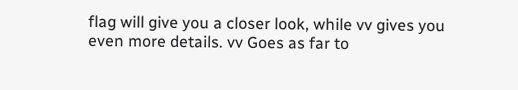flag will give you a closer look, while vv gives you even more details. vv Goes as far to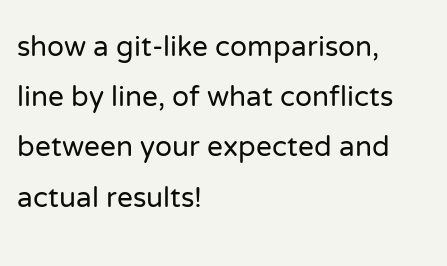show a git-like comparison, line by line, of what conflicts between your expected and actual results!